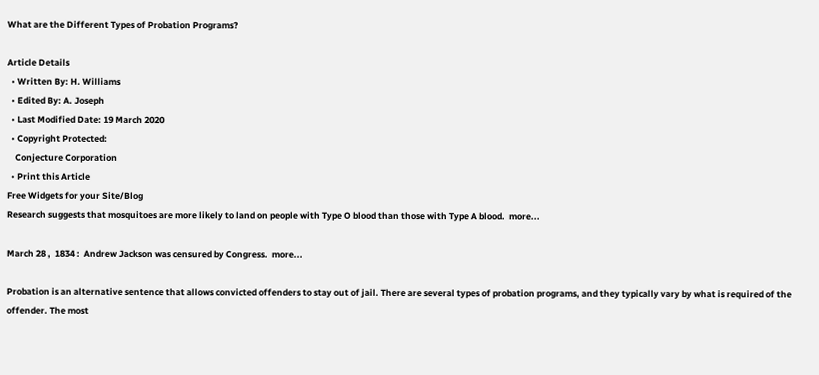What are the Different Types of Probation Programs?

Article Details
  • Written By: H. Williams
  • Edited By: A. Joseph
  • Last Modified Date: 19 March 2020
  • Copyright Protected:
    Conjecture Corporation
  • Print this Article
Free Widgets for your Site/Blog
Research suggests that mosquitoes are more likely to land on people with Type O blood than those with Type A blood.  more...

March 28 ,  1834 :  Andrew Jackson was censured by Congress.  more...

Probation is an alternative sentence that allows convicted offenders to stay out of jail. There are several types of probation programs, and they typically vary by what is required of the offender. The most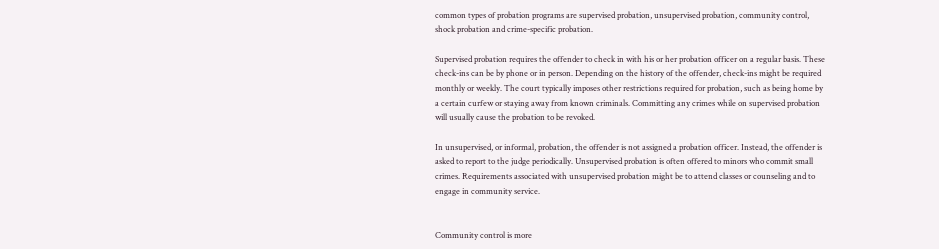common types of probation programs are supervised probation, unsupervised probation, community control, shock probation and crime-specific probation.

Supervised probation requires the offender to check in with his or her probation officer on a regular basis. These check-ins can be by phone or in person. Depending on the history of the offender, check-ins might be required monthly or weekly. The court typically imposes other restrictions required for probation, such as being home by a certain curfew or staying away from known criminals. Committing any crimes while on supervised probation will usually cause the probation to be revoked.

In unsupervised, or informal, probation, the offender is not assigned a probation officer. Instead, the offender is asked to report to the judge periodically. Unsupervised probation is often offered to minors who commit small crimes. Requirements associated with unsupervised probation might be to attend classes or counseling and to engage in community service.


Community control is more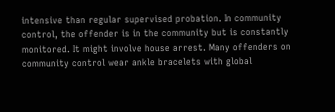intensive than regular supervised probation. In community control, the offender is in the community but is constantly monitored. It might involve house arrest. Many offenders on community control wear ankle bracelets with global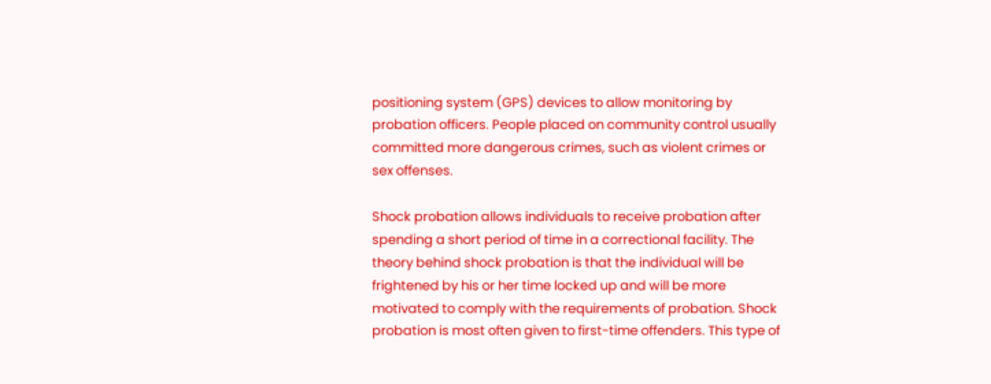positioning system (GPS) devices to allow monitoring by probation officers. People placed on community control usually committed more dangerous crimes, such as violent crimes or sex offenses.

Shock probation allows individuals to receive probation after spending a short period of time in a correctional facility. The theory behind shock probation is that the individual will be frightened by his or her time locked up and will be more motivated to comply with the requirements of probation. Shock probation is most often given to first-time offenders. This type of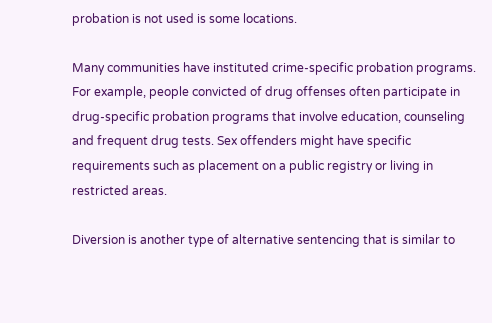probation is not used is some locations.

Many communities have instituted crime-specific probation programs. For example, people convicted of drug offenses often participate in drug-specific probation programs that involve education, counseling and frequent drug tests. Sex offenders might have specific requirements such as placement on a public registry or living in restricted areas.

Diversion is another type of alternative sentencing that is similar to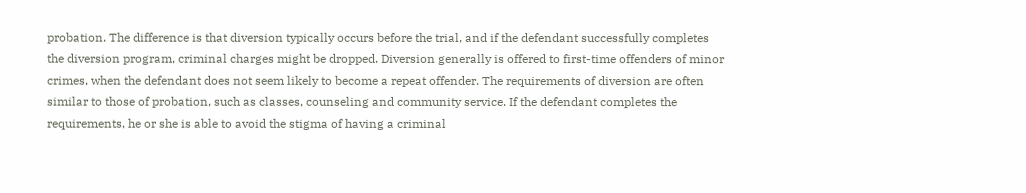probation. The difference is that diversion typically occurs before the trial, and if the defendant successfully completes the diversion program, criminal charges might be dropped. Diversion generally is offered to first-time offenders of minor crimes, when the defendant does not seem likely to become a repeat offender. The requirements of diversion are often similar to those of probation, such as classes, counseling and community service. If the defendant completes the requirements, he or she is able to avoid the stigma of having a criminal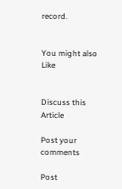record.


You might also Like


Discuss this Article

Post your comments

Post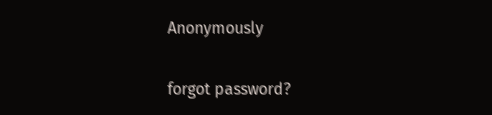Anonymously


forgot password?